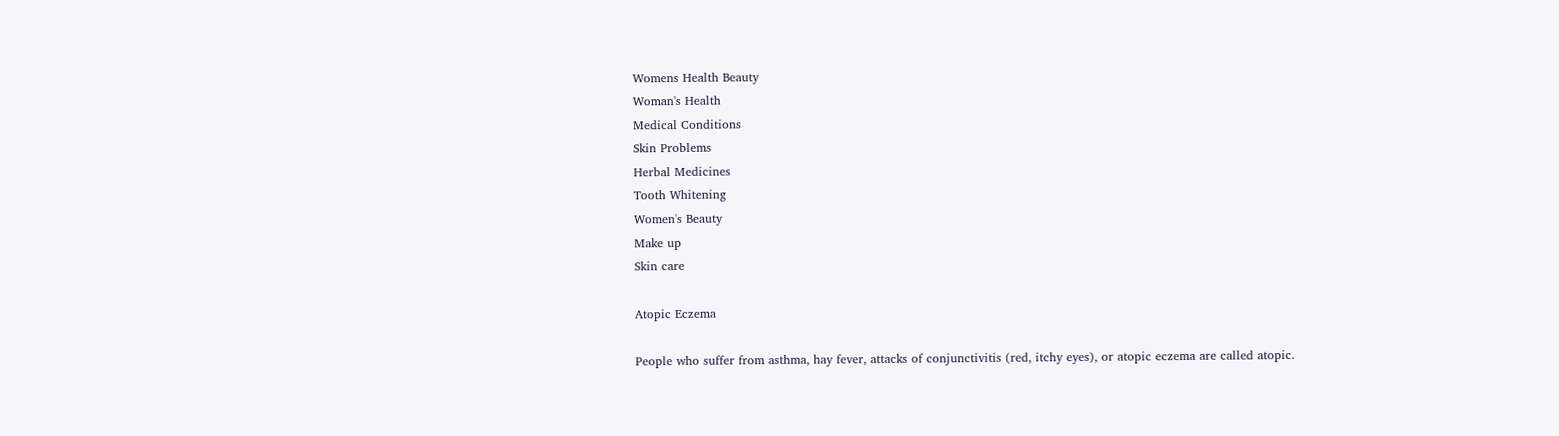Womens Health Beauty
Woman's Health
Medical Conditions
Skin Problems
Herbal Medicines
Tooth Whitening
Women's Beauty
Make up
Skin care

Atopic Eczema

People who suffer from asthma, hay fever, attacks of conjunctivitis (red, itchy eyes), or atopic eczema are called atopic.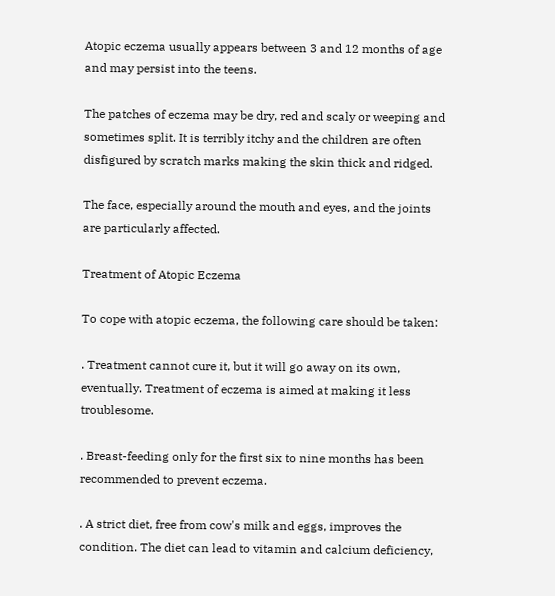Atopic eczema usually appears between 3 and 12 months of age and may persist into the teens.

The patches of eczema may be dry, red and scaly or weeping and sometimes split. It is terribly itchy and the children are often disfigured by scratch marks making the skin thick and ridged.

The face, especially around the mouth and eyes, and the joints are particularly affected.

Treatment of Atopic Eczema

To cope with atopic eczema, the following care should be taken:

. Treatment cannot cure it, but it will go away on its own, eventually. Treatment of eczema is aimed at making it less troublesome.

. Breast-feeding only for the first six to nine months has been recommended to prevent eczema.

. A strict diet, free from cow's milk and eggs, improves the condition. The diet can lead to vitamin and calcium deficiency,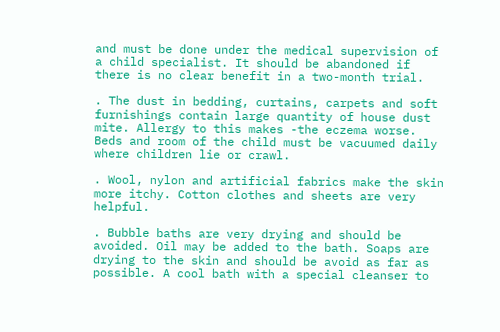and must be done under the medical supervision of a child specialist. It should be abandoned if there is no clear benefit in a two-month trial.

. The dust in bedding, curtains, carpets and soft furnishings contain large quantity of house dust mite. Allergy to this makes -the eczema worse. Beds and room of the child must be vacuumed daily where children lie or crawl.

. Wool, nylon and artificial fabrics make the skin more itchy. Cotton clothes and sheets are very helpful.

. Bubble baths are very drying and should be avoided. Oil may be added to the bath. Soaps are drying to the skin and should be avoid as far as possible. A cool bath with a special cleanser to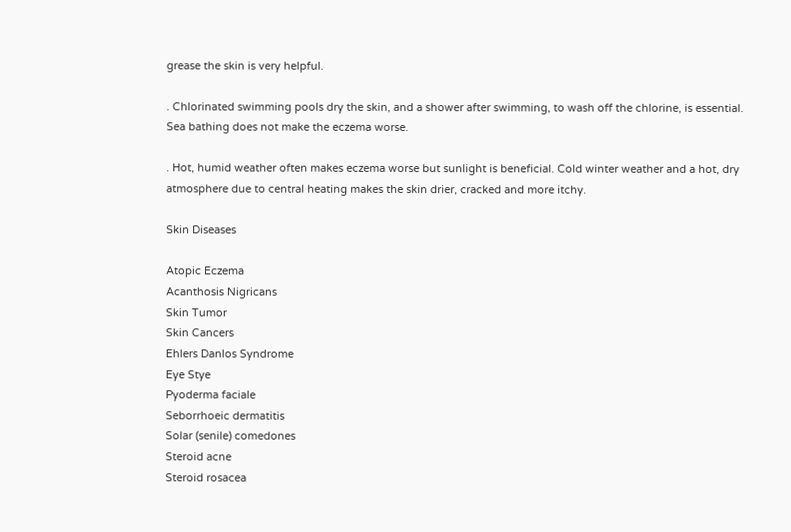grease the skin is very helpful.

. Chlorinated swimming pools dry the skin, and a shower after swimming, to wash off the chlorine, is essential. Sea bathing does not make the eczema worse.

. Hot, humid weather often makes eczema worse but sunlight is beneficial. Cold winter weather and a hot, dry atmosphere due to central heating makes the skin drier, cracked and more itchy.

Skin Diseases

Atopic Eczema
Acanthosis Nigricans
Skin Tumor
Skin Cancers
Ehlers Danlos Syndrome
Eye Stye
Pyoderma faciale
Seborrhoeic dermatitis
Solar (senile) comedones
Steroid acne
Steroid rosacea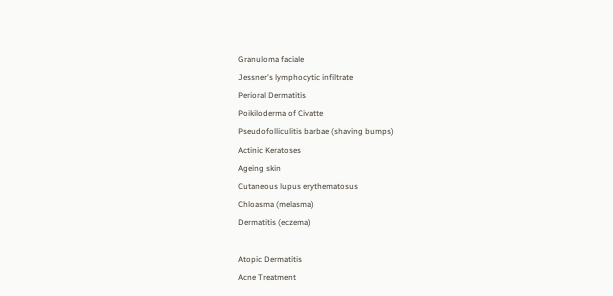Granuloma faciale
Jessner's lymphocytic infiltrate
Perioral Dermatitis
Poikiloderma of Civatte
Pseudofolliculitis barbae (shaving bumps)
Actinic Keratoses
Ageing skin
Cutaneous lupus erythematosus
Chloasma (melasma)
Dermatitis (eczema)

Atopic Dermatitis
Acne Treatment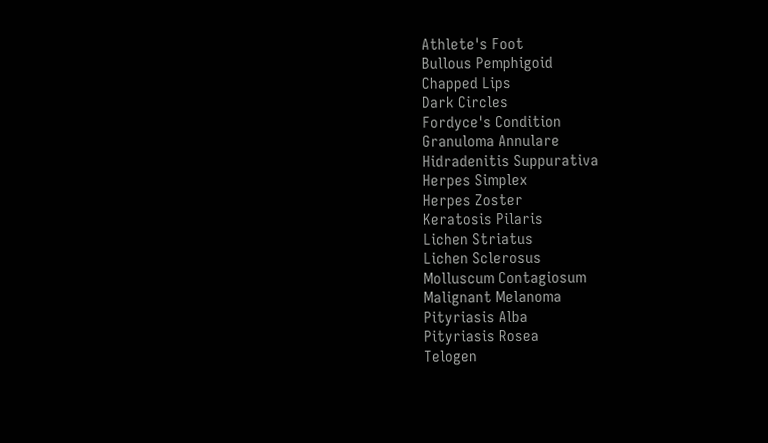Athlete's Foot
Bullous Pemphigoid
Chapped Lips
Dark Circles
Fordyce's Condition
Granuloma Annulare
Hidradenitis Suppurativa
Herpes Simplex
Herpes Zoster
Keratosis Pilaris
Lichen Striatus
Lichen Sclerosus
Molluscum Contagiosum
Malignant Melanoma
Pityriasis Alba
Pityriasis Rosea
Telogen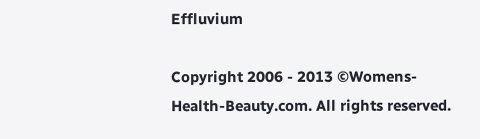Effluvium

Copyright 2006 - 2013 ©Womens-Health-Beauty.com. All rights reserved.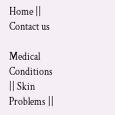Home || Contact us

Medical Conditions || Skin Problems ||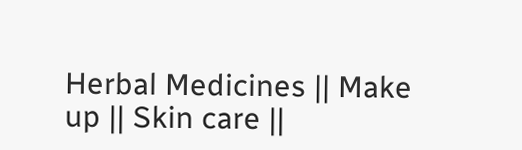Herbal Medicines || Make up || Skin care ||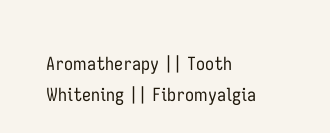Aromatherapy || Tooth Whitening || Fibromyalgia